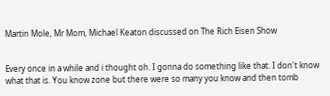Martin Mole, Mr Mom, Michael Keaton discussed on The Rich Eisen Show


Every once in a while and i thought oh. I gonna do something like that. I don't know what that is. You know zone but there were so many you know and then tomb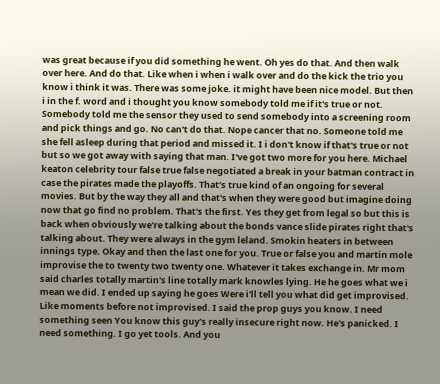was great because if you did something he went. Oh yes do that. And then walk over here. And do that. Like when i when i walk over and do the kick the trio you know i think it was. There was some joke. it might have been nice model. But then i in the f. word and i thought you know somebody told me if it's true or not. Somebody told me the sensor they used to send somebody into a screening room and pick things and go. No can't do that. Nope cancer that no. Someone told me she fell asleep during that period and missed it. I i don't know if that's true or not but so we got away with saying that man. I've got two more for you here. Michael keaton celebrity tour false true false negotiated a break in your batman contract in case the pirates made the playoffs. That's true kind of an ongoing for several movies. But by the way they all and that's when they were good but imagine doing now that go find no problem. That's the first. Yes they get from legal so but this is back when obviously we're talking about the bonds vance slide pirates right that's talking about. They were always in the gym leland. Smokin heaters in between innings type. Okay and then the last one for you. True or false you and martin mole improvise the to twenty two twenty one. Whatever it takes exchange in. Mr mom said charles totally martin's line totally mark knowles lying. He he goes what we i mean we did. I ended up saying he goes Were i'll tell you what did get improvised. Like moments before not improvised. I said the prop guys you know. I need something seen You know this guy's really insecure right now. He's panicked. I need something. I go yet tools. And you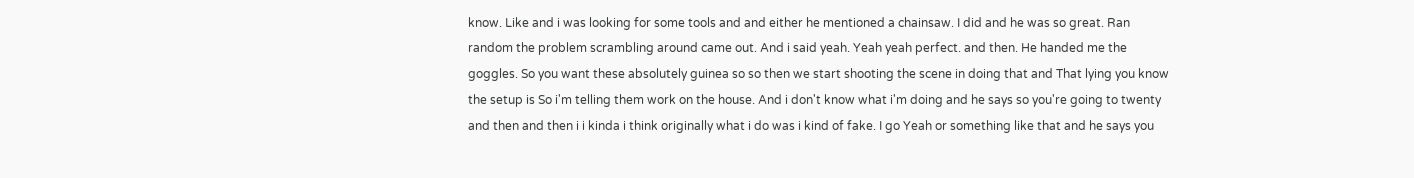know. Like and i was looking for some tools and and either he mentioned a chainsaw. I did and he was so great. Ran random the problem scrambling around came out. And i said yeah. Yeah yeah perfect. and then. He handed me the goggles. So you want these absolutely guinea so so then we start shooting the scene in doing that and That lying you know the setup is So i'm telling them work on the house. And i don't know what i'm doing and he says so you're going to twenty and then and then i i kinda i think originally what i do was i kind of fake. I go Yeah or something like that and he says you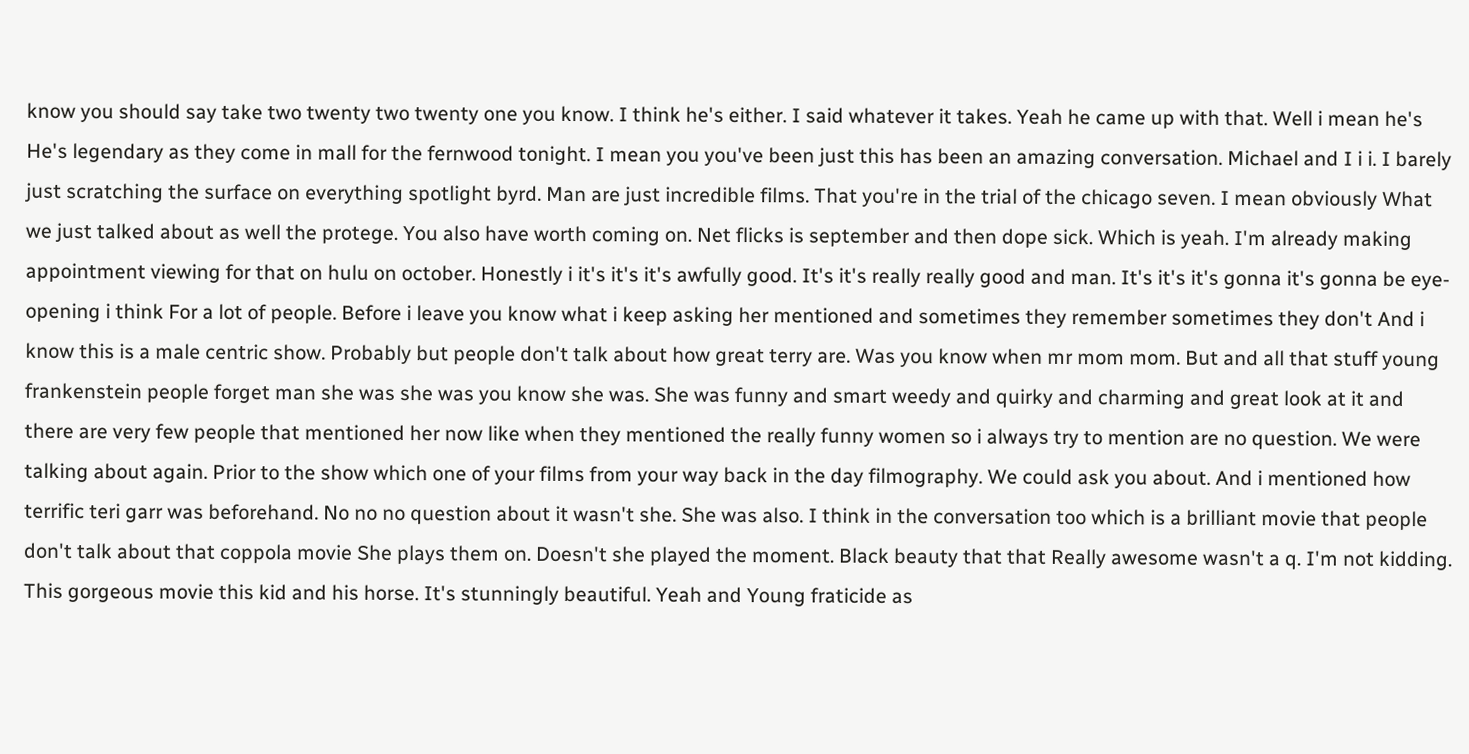know you should say take two twenty two twenty one you know. I think he's either. I said whatever it takes. Yeah he came up with that. Well i mean he's He's legendary as they come in mall for the fernwood tonight. I mean you you've been just this has been an amazing conversation. Michael and I i i. I barely just scratching the surface on everything spotlight byrd. Man are just incredible films. That you're in the trial of the chicago seven. I mean obviously What we just talked about as well the protege. You also have worth coming on. Net flicks is september and then dope sick. Which is yeah. I'm already making appointment viewing for that on hulu on october. Honestly i it's it's it's awfully good. It's it's really really good and man. It's it's it's gonna it's gonna be eye-opening i think For a lot of people. Before i leave you know what i keep asking her mentioned and sometimes they remember sometimes they don't And i know this is a male centric show. Probably but people don't talk about how great terry are. Was you know when mr mom mom. But and all that stuff young frankenstein people forget man she was she was you know she was. She was funny and smart weedy and quirky and charming and great look at it and there are very few people that mentioned her now like when they mentioned the really funny women so i always try to mention are no question. We were talking about again. Prior to the show which one of your films from your way back in the day filmography. We could ask you about. And i mentioned how terrific teri garr was beforehand. No no no question about it wasn't she. She was also. I think in the conversation too which is a brilliant movie that people don't talk about that coppola movie She plays them on. Doesn't she played the moment. Black beauty that that Really awesome wasn't a q. I'm not kidding. This gorgeous movie this kid and his horse. It's stunningly beautiful. Yeah and Young fraticide as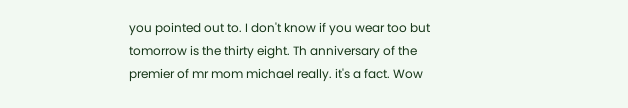you pointed out to. I don't know if you wear too but tomorrow is the thirty eight. Th anniversary of the premier of mr mom michael really. it's a fact. Wow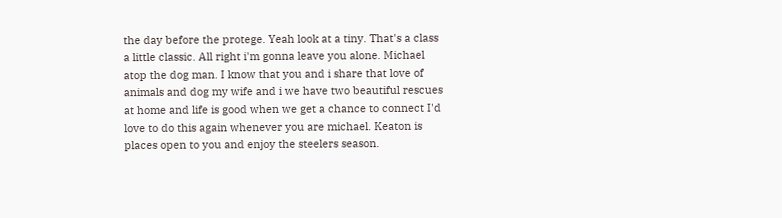the day before the protege. Yeah look at a tiny. That's a class a little classic. All right i'm gonna leave you alone. Michael atop the dog man. I know that you and i share that love of animals and dog my wife and i we have two beautiful rescues at home and life is good when we get a chance to connect I'd love to do this again whenever you are michael. Keaton is places open to you and enjoy the steelers season.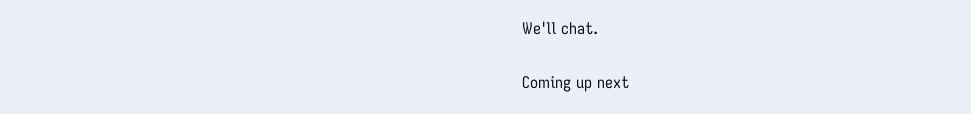We'll chat.

Coming up next